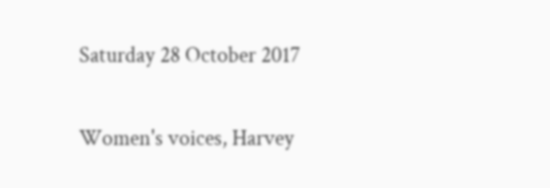Saturday 28 October 2017

Women's voices, Harvey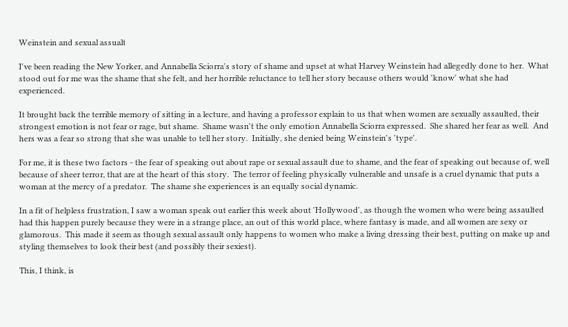Weinstein and sexual assualt

I've been reading the New Yorker, and Annabella Sciorra's story of shame and upset at what Harvey Weinstein had allegedly done to her.  What stood out for me was the shame that she felt, and her horrible reluctance to tell her story because others would 'know' what she had experienced.

It brought back the terrible memory of sitting in a lecture, and having a professor explain to us that when women are sexually assaulted, their strongest emotion is not fear or rage, but shame.  Shame wasn't the only emotion Annabella Sciorra expressed.  She shared her fear as well.  And hers was a fear so strong that she was unable to tell her story.  Initially, she denied being Weinstein's 'type'.

For me, it is these two factors - the fear of speaking out about rape or sexual assault due to shame, and the fear of speaking out because of, well because of sheer terror, that are at the heart of this story.  The terror of feeling physically vulnerable and unsafe is a cruel dynamic that puts a woman at the mercy of a predator.  The shame she experiences is an equally social dynamic.

In a fit of helpless frustration, I saw a woman speak out earlier this week about 'Hollywood', as though the women who were being assaulted had this happen purely because they were in a strange place, an out of this world place, where fantasy is made, and all women are sexy or glamorous.  This made it seem as though sexual assault only happens to women who make a living dressing their best, putting on make up and styling themselves to look their best (and possibly their sexiest).

This, I think, is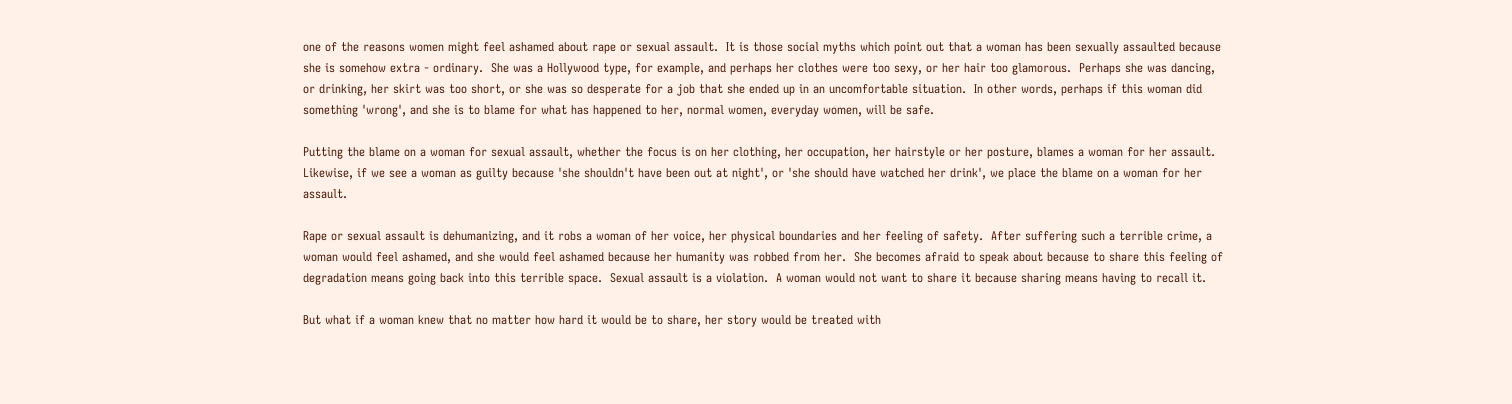one of the reasons women might feel ashamed about rape or sexual assault.  It is those social myths which point out that a woman has been sexually assaulted because she is somehow extra - ordinary.  She was a Hollywood type, for example, and perhaps her clothes were too sexy, or her hair too glamorous.  Perhaps she was dancing, or drinking, her skirt was too short, or she was so desperate for a job that she ended up in an uncomfortable situation.  In other words, perhaps if this woman did something 'wrong', and she is to blame for what has happened to her, normal women, everyday women, will be safe.

Putting the blame on a woman for sexual assault, whether the focus is on her clothing, her occupation, her hairstyle or her posture, blames a woman for her assault.  Likewise, if we see a woman as guilty because 'she shouldn't have been out at night', or 'she should have watched her drink', we place the blame on a woman for her assault.

Rape or sexual assault is dehumanizing, and it robs a woman of her voice, her physical boundaries and her feeling of safety.  After suffering such a terrible crime, a woman would feel ashamed, and she would feel ashamed because her humanity was robbed from her.  She becomes afraid to speak about because to share this feeling of degradation means going back into this terrible space.  Sexual assault is a violation.  A woman would not want to share it because sharing means having to recall it.

But what if a woman knew that no matter how hard it would be to share, her story would be treated with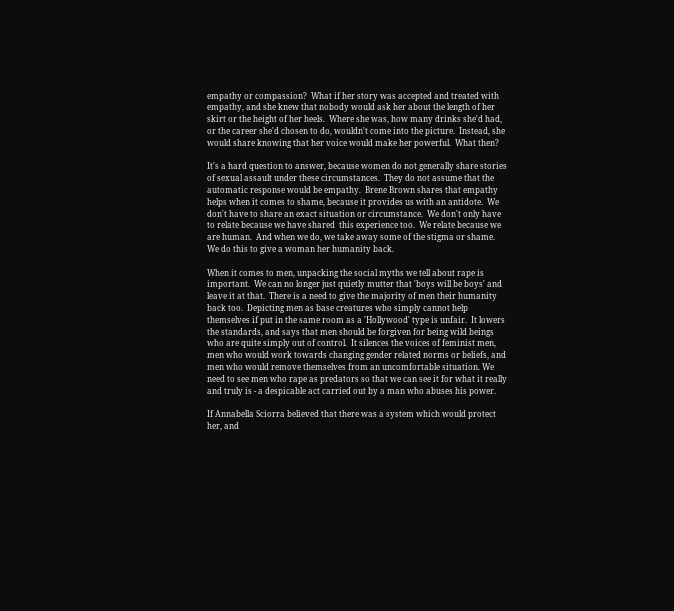empathy or compassion?  What if her story was accepted and treated with empathy, and she knew that nobody would ask her about the length of her skirt or the height of her heels.  Where she was, how many drinks she'd had, or the career she'd chosen to do, wouldn't come into the picture.  Instead, she would share knowing that her voice would make her powerful.  What then?

It's a hard question to answer, because women do not generally share stories of sexual assault under these circumstances.  They do not assume that the automatic response would be empathy.  Brene Brown shares that empathy helps when it comes to shame, because it provides us with an antidote.  We don't have to share an exact situation or circumstance.  We don't only have to relate because we have shared  this experience too.  We relate because we are human.  And when we do, we take away some of the stigma or shame.  We do this to give a woman her humanity back.

When it comes to men, unpacking the social myths we tell about rape is important.  We can no longer just quietly mutter that 'boys will be boys' and leave it at that.  There is a need to give the majority of men their humanity back too.  Depicting men as base creatures who simply cannot help themselves if put in the same room as a 'Hollywood' type is unfair.  It lowers the standards, and says that men should be forgiven for being wild beings who are quite simply out of control.  It silences the voices of feminist men, men who would work towards changing gender related norms or beliefs, and men who would remove themselves from an uncomfortable situation. We need to see men who rape as predators so that we can see it for what it really and truly is - a despicable act carried out by a man who abuses his power.

If Annabella Sciorra believed that there was a system which would protect her, and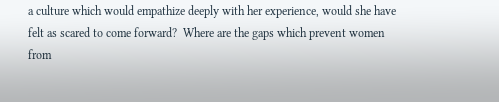a culture which would empathize deeply with her experience, would she have felt as scared to come forward?  Where are the gaps which prevent women from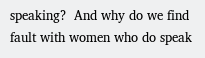speaking?  And why do we find fault with women who do speak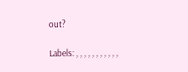out?

Labels: , , , , , , , , , , ,